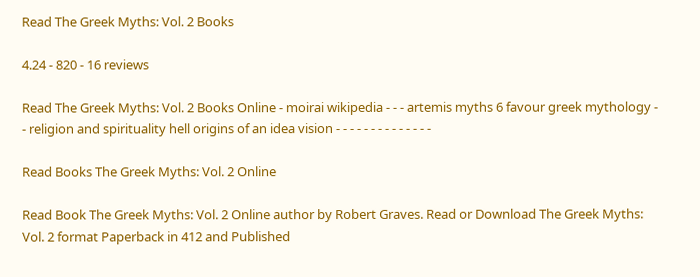Read The Greek Myths: Vol. 2 Books

4.24 - 820 - 16 reviews

Read The Greek Myths: Vol. 2 Books Online - moirai wikipedia - - - artemis myths 6 favour greek mythology - - religion and spirituality hell origins of an idea vision - - - - - - - - - - - - - -

Read Books The Greek Myths: Vol. 2 Online

Read Book The Greek Myths: Vol. 2 Online author by Robert Graves. Read or Download The Greek Myths: Vol. 2 format Paperback in 412 and Published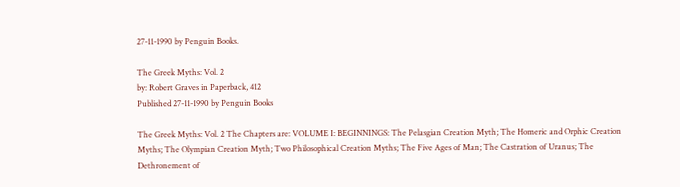27-11-1990 by Penguin Books.

The Greek Myths: Vol. 2
by: Robert Graves in Paperback, 412
Published 27-11-1990 by Penguin Books

The Greek Myths: Vol. 2 The Chapters are: VOLUME I: BEGINNINGS: The Pelasgian Creation Myth; The Homeric and Orphic Creation Myths; The Olympian Creation Myth; Two Philosophical Creation Myths; The Five Ages of Man; The Castration of Uranus; The Dethronement of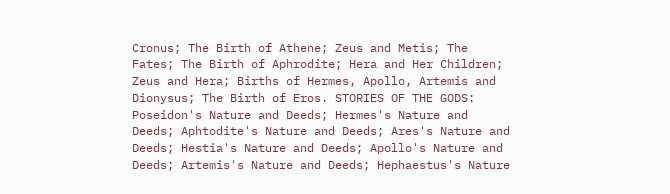Cronus; The Birth of Athene; Zeus and Metis; The Fates; The Birth of Aphrodite; Hera and Her Children; Zeus and Hera; Births of Hermes, Apollo, Artemis and Dionysus; The Birth of Eros. STORIES OF THE GODS: Poseidon's Nature and Deeds; Hermes's Nature and Deeds; Aphtodite's Nature and Deeds; Ares's Nature and Deeds; Hestia's Nature and Deeds; Apollo's Nature and Deeds; Artemis's Nature and Deeds; Hephaestus's Nature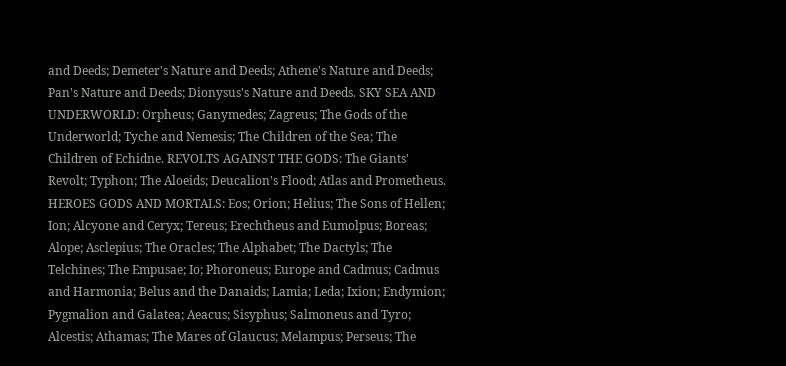and Deeds; Demeter's Nature and Deeds; Athene's Nature and Deeds; Pan's Nature and Deeds; Dionysus's Nature and Deeds. SKY SEA AND UNDERWORLD: Orpheus; Ganymedes; Zagreus; The Gods of the Underworld; Tyche and Nemesis; The Children of the Sea; The Children of Echidne. REVOLTS AGAINST THE GODS: The Giants' Revolt; Typhon; The Aloeids; Deucalion's Flood; Atlas and Prometheus. HEROES GODS AND MORTALS: Eos; Orion; Helius; The Sons of Hellen; Ion; Alcyone and Ceryx; Tereus; Erechtheus and Eumolpus; Boreas; Alope; Asclepius; The Oracles; The Alphabet; The Dactyls; The Telchines; The Empusae; Io; Phoroneus; Europe and Cadmus; Cadmus and Harmonia; Belus and the Danaids; Lamia; Leda; Ixion; Endymion; Pygmalion and Galatea; Aeacus; Sisyphus; Salmoneus and Tyro; Alcestis; Athamas; The Mares of Glaucus; Melampus; Perseus; The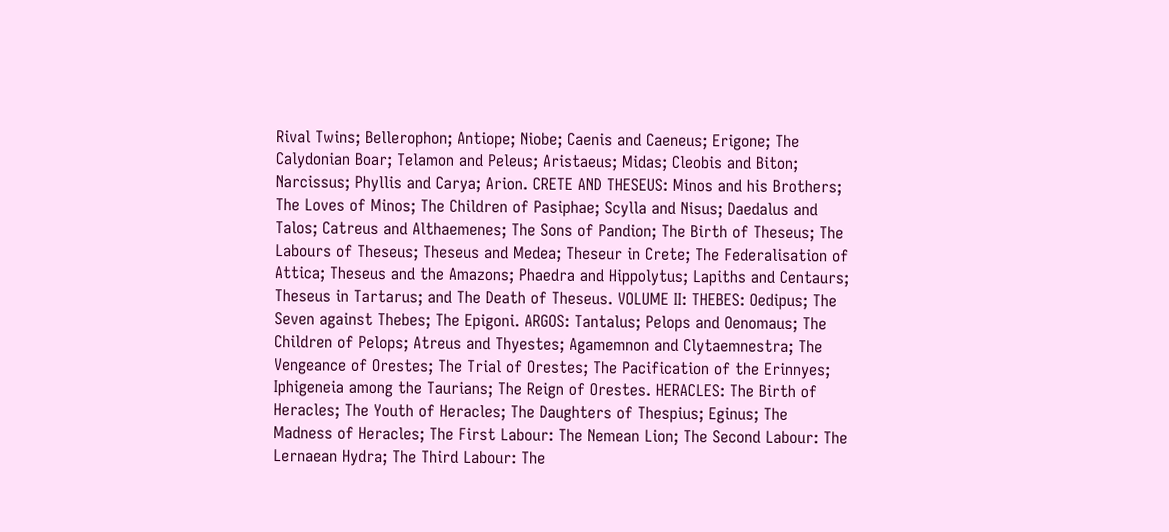Rival Twins; Bellerophon; Antiope; Niobe; Caenis and Caeneus; Erigone; The Calydonian Boar; Telamon and Peleus; Aristaeus; Midas; Cleobis and Biton; Narcissus; Phyllis and Carya; Arion. CRETE AND THESEUS: Minos and his Brothers; The Loves of Minos; The Children of Pasiphae; Scylla and Nisus; Daedalus and Talos; Catreus and Althaemenes; The Sons of Pandion; The Birth of Theseus; The Labours of Theseus; Theseus and Medea; Theseur in Crete; The Federalisation of Attica; Theseus and the Amazons; Phaedra and Hippolytus; Lapiths and Centaurs; Theseus in Tartarus; and The Death of Theseus. VOLUME II: THEBES: Oedipus; The Seven against Thebes; The Epigoni. ARGOS: Tantalus; Pelops and Oenomaus; The Children of Pelops; Atreus and Thyestes; Agamemnon and Clytaemnestra; The Vengeance of Orestes; The Trial of Orestes; The Pacification of the Erinnyes; Iphigeneia among the Taurians; The Reign of Orestes. HERACLES: The Birth of Heracles; The Youth of Heracles; The Daughters of Thespius; Eginus; The Madness of Heracles; The First Labour: The Nemean Lion; The Second Labour: The Lernaean Hydra; The Third Labour: The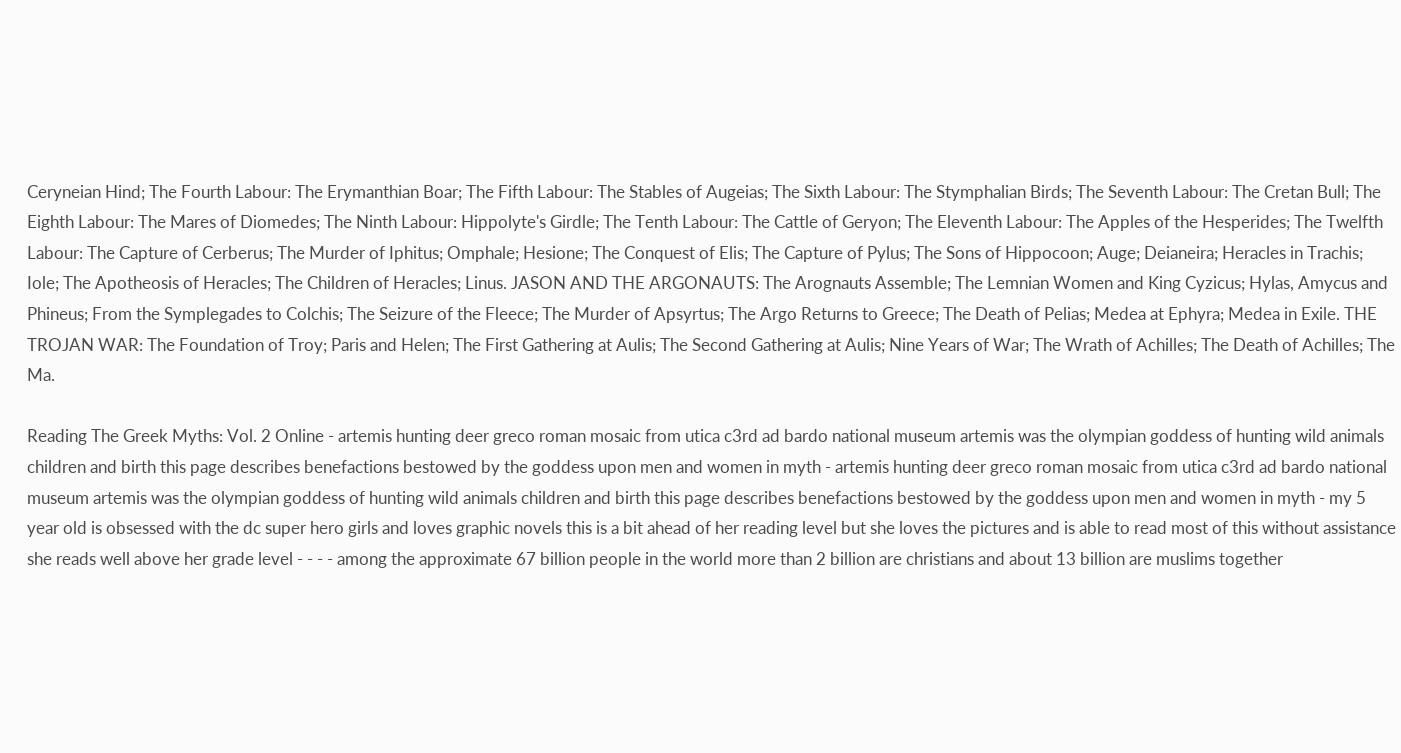Ceryneian Hind; The Fourth Labour: The Erymanthian Boar; The Fifth Labour: The Stables of Augeias; The Sixth Labour: The Stymphalian Birds; The Seventh Labour: The Cretan Bull; The Eighth Labour: The Mares of Diomedes; The Ninth Labour: Hippolyte's Girdle; The Tenth Labour: The Cattle of Geryon; The Eleventh Labour: The Apples of the Hesperides; The Twelfth Labour: The Capture of Cerberus; The Murder of Iphitus; Omphale; Hesione; The Conquest of Elis; The Capture of Pylus; The Sons of Hippocoon; Auge; Deianeira; Heracles in Trachis; Iole; The Apotheosis of Heracles; The Children of Heracles; Linus. JASON AND THE ARGONAUTS: The Arognauts Assemble; The Lemnian Women and King Cyzicus; Hylas, Amycus and Phineus; From the Symplegades to Colchis; The Seizure of the Fleece; The Murder of Apsyrtus; The Argo Returns to Greece; The Death of Pelias; Medea at Ephyra; Medea in Exile. THE TROJAN WAR: The Foundation of Troy; Paris and Helen; The First Gathering at Aulis; The Second Gathering at Aulis; Nine Years of War; The Wrath of Achilles; The Death of Achilles; The Ma.

Reading The Greek Myths: Vol. 2 Online - artemis hunting deer greco roman mosaic from utica c3rd ad bardo national museum artemis was the olympian goddess of hunting wild animals children and birth this page describes benefactions bestowed by the goddess upon men and women in myth - artemis hunting deer greco roman mosaic from utica c3rd ad bardo national museum artemis was the olympian goddess of hunting wild animals children and birth this page describes benefactions bestowed by the goddess upon men and women in myth - my 5 year old is obsessed with the dc super hero girls and loves graphic novels this is a bit ahead of her reading level but she loves the pictures and is able to read most of this without assistance she reads well above her grade level - - - - among the approximate 67 billion people in the world more than 2 billion are christians and about 13 billion are muslims together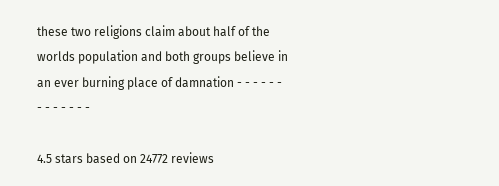these two religions claim about half of the worlds population and both groups believe in an ever burning place of damnation - - - - - - - - - - - - -

4.5 stars based on 24772 reviews